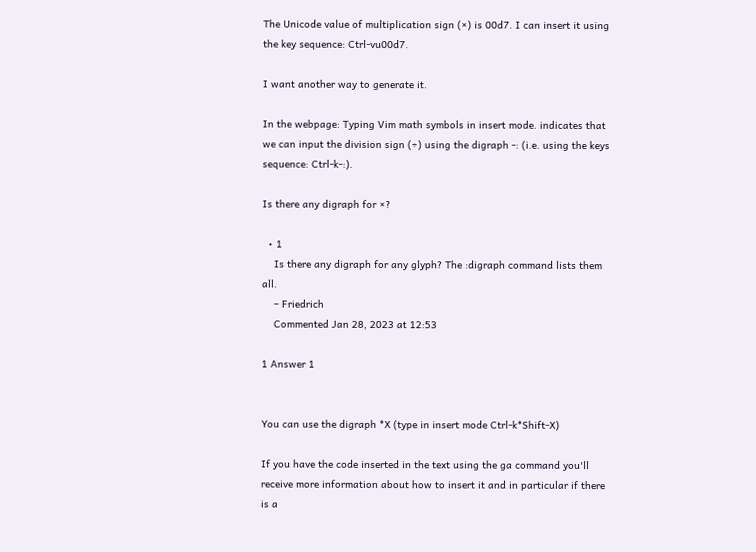The Unicode value of multiplication sign (×) is 00d7. I can insert it using the key sequence: Ctrl-vu00d7.

I want another way to generate it.

In the webpage: Typing Vim math symbols in insert mode. indicates that we can input the division sign (÷) using the digraph -: (i.e. using the keys sequence: Ctrl-k-:).

Is there any digraph for ×?

  • 1
    Is there any digraph for any glyph? The :digraph command lists them all.
    – Friedrich
    Commented Jan 28, 2023 at 12:53

1 Answer 1


You can use the digraph *X (type in insert mode Ctrl-k*Shift-X)

If you have the code inserted in the text using the ga command you'll receive more information about how to insert it and in particular if there is a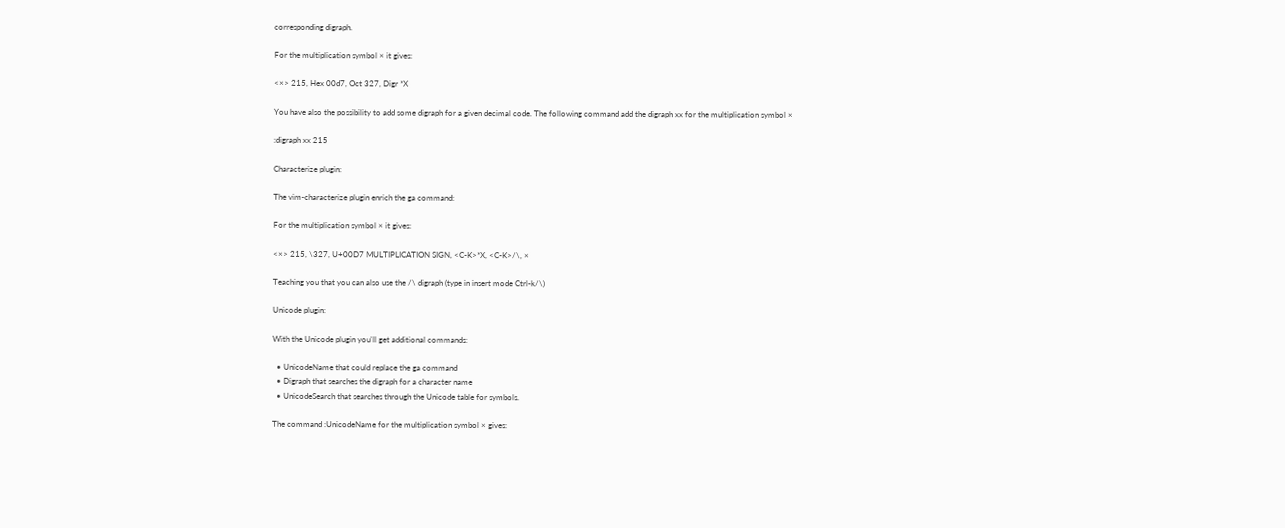corresponding digraph.

For the multiplication symbol × it gives:

<×> 215, Hex 00d7, Oct 327, Digr *X

You have also the possibility to add some digraph for a given decimal code. The following command add the digraph xx for the multiplication symbol ×

:digraph xx 215

Characterize plugin:

The vim-characterize plugin enrich the ga command:

For the multiplication symbol × it gives:

<×> 215, \327, U+00D7 MULTIPLICATION SIGN, <C-K>*X, <C-K>/\, ×

Teaching you that you can also use the /\ digraph (type in insert mode Ctrl-k/\)

Unicode plugin:

With the Unicode plugin you'll get additional commands:

  • UnicodeName that could replace the ga command
  • Digraph that searches the digraph for a character name
  • UnicodeSearch that searches through the Unicode table for symbols.

The command :UnicodeName for the multiplication symbol × gives: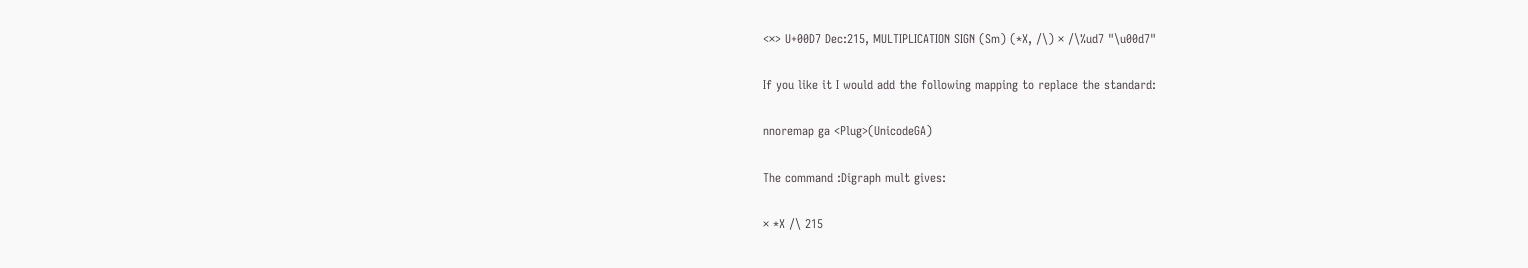<×> U+00D7 Dec:215, MULTIPLICATION SIGN (Sm) (*X, /\) × /\%ud7 "\u00d7"

If you like it I would add the following mapping to replace the standard:

nnoremap ga <Plug>(UnicodeGA)

The command :Digraph mult gives:

× *X /\ 215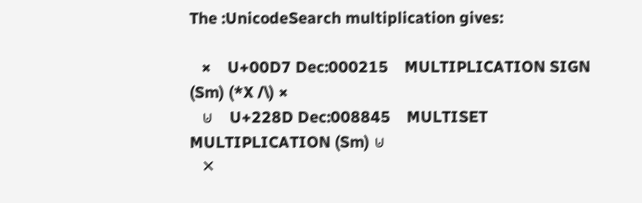The :UnicodeSearch multiplication gives:

   ×    U+00D7 Dec:000215    MULTIPLICATION SIGN (Sm) (*X /\) ×
   ⊍    U+228D Dec:008845    MULTISET MULTIPLICATION (Sm) ⊍
   ✕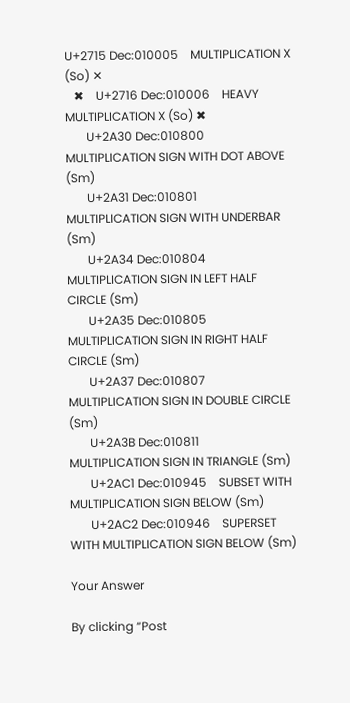U+2715 Dec:010005    MULTIPLICATION X (So) ✕
   ✖    U+2716 Dec:010006    HEAVY MULTIPLICATION X (So) ✖
       U+2A30 Dec:010800    MULTIPLICATION SIGN WITH DOT ABOVE (Sm)
       U+2A31 Dec:010801    MULTIPLICATION SIGN WITH UNDERBAR (Sm)
       U+2A34 Dec:010804    MULTIPLICATION SIGN IN LEFT HALF CIRCLE (Sm)
       U+2A35 Dec:010805    MULTIPLICATION SIGN IN RIGHT HALF CIRCLE (Sm)
       U+2A37 Dec:010807    MULTIPLICATION SIGN IN DOUBLE CIRCLE (Sm)
       U+2A3B Dec:010811    MULTIPLICATION SIGN IN TRIANGLE (Sm)
       U+2AC1 Dec:010945    SUBSET WITH MULTIPLICATION SIGN BELOW (Sm)
       U+2AC2 Dec:010946    SUPERSET WITH MULTIPLICATION SIGN BELOW (Sm)

Your Answer

By clicking “Post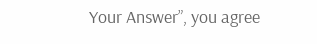Your Answer”, you agree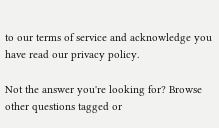to our terms of service and acknowledge you have read our privacy policy.

Not the answer you're looking for? Browse other questions tagged or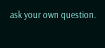ask your own question.